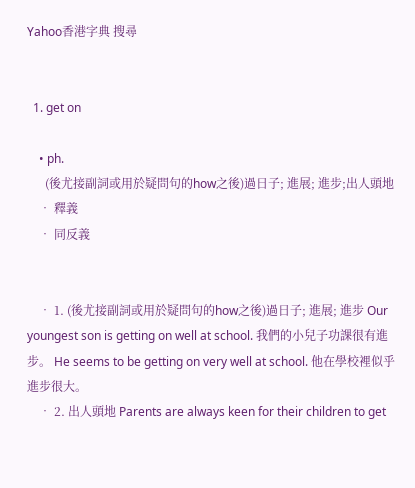Yahoo香港字典 搜尋


  1. get on

    • ph.
      (後尤接副詞或用於疑問句的how之後)過日子; 進展; 進步;出人頭地
    • 釋義
    • 同反義


    • 1. (後尤接副詞或用於疑問句的how之後)過日子; 進展; 進步 Our youngest son is getting on well at school. 我們的小兒子功課很有進步。 He seems to be getting on very well at school. 他在學校裡似乎進步很大。
    • 2. 出人頭地 Parents are always keen for their children to get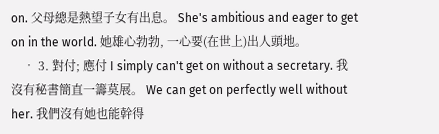on. 父母總是熱望子女有出息。 She's ambitious and eager to get on in the world. 她雄心勃勃, 一心要(在世上)出人頭地。
    • 3. 對付; 應付 I simply can't get on without a secretary. 我沒有秘書簡直一籌莫展。 We can get on perfectly well without her. 我們沒有她也能幹得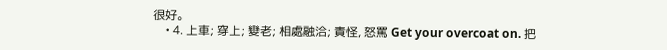很好。
    • 4. 上車; 穿上; 變老; 相處融洽; 責怪, 怒罵 Get your overcoat on. 把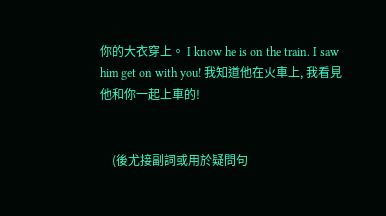你的大衣穿上。 I know he is on the train. I saw him get on with you! 我知道他在火車上, 我看見他和你一起上車的!


    (後尤接副詞或用於疑問句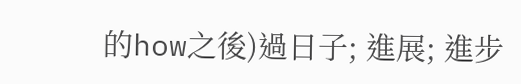的how之後)過日子; 進展; 進步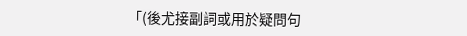「(後尤接副詞或用於疑問句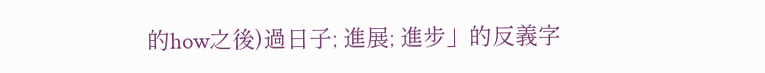的how之後)過日子; 進展; 進步」的反義字